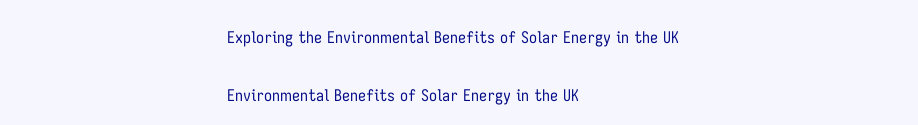Exploring the Environmental Benefits of Solar Energy in the UK

Environmental Benefits of Solar Energy in the UK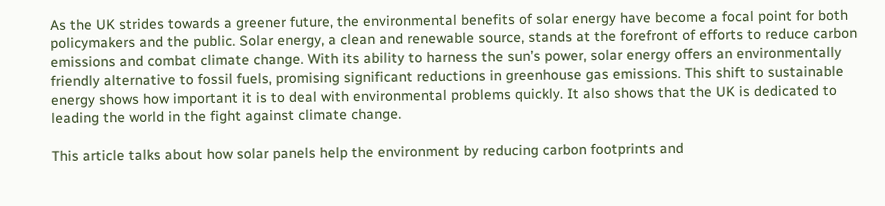As the UK strides towards a greener future, the environmental benefits of solar energy have become a focal point for both policymakers and the public. Solar energy, a clean and renewable source, stands at the forefront of efforts to reduce carbon emissions and combat climate change. With its ability to harness the sun’s power, solar energy offers an environmentally friendly alternative to fossil fuels, promising significant reductions in greenhouse gas emissions. This shift to sustainable energy shows how important it is to deal with environmental problems quickly. It also shows that the UK is dedicated to leading the world in the fight against climate change.

This article talks about how solar panels help the environment by reducing carbon footprints and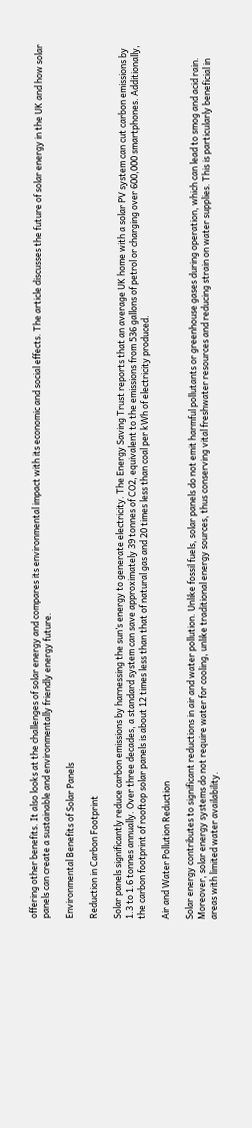offering other benefits. It also looks at the challenges of solar energy and compares its environmental impact with its economic and social effects. The article discusses the future of solar energy in the UK and how solar panels can create a sustainable and environmentally friendly energy future.

Environmental Benefits of Solar Panels

Reduction in Carbon Footprint

Solar panels significantly reduce carbon emissions by harnessing the sun’s energy to generate electricity. The Energy Saving Trust reports that an average UK home with a solar PV system can cut carbon emissions by 1.3 to 1.6 tonnes annually. Over three decades, a standard system can save approximately 39 tonnes of CO2, equivalent to the emissions from 536 gallons of petrol or charging over 600,000 smartphones. Additionally, the carbon footprint of rooftop solar panels is about 12 times less than that of natural gas and 20 times less than coal per kWh of electricity produced.

Air and Water Pollution Reduction

Solar energy contributes to significant reductions in air and water pollution. Unlike fossil fuels, solar panels do not emit harmful pollutants or greenhouse gases during operation, which can lead to smog and acid rain. Moreover, solar energy systems do not require water for cooling, unlike traditional energy sources, thus conserving vital freshwater resources and reducing strain on water supplies. This is particularly beneficial in areas with limited water availability.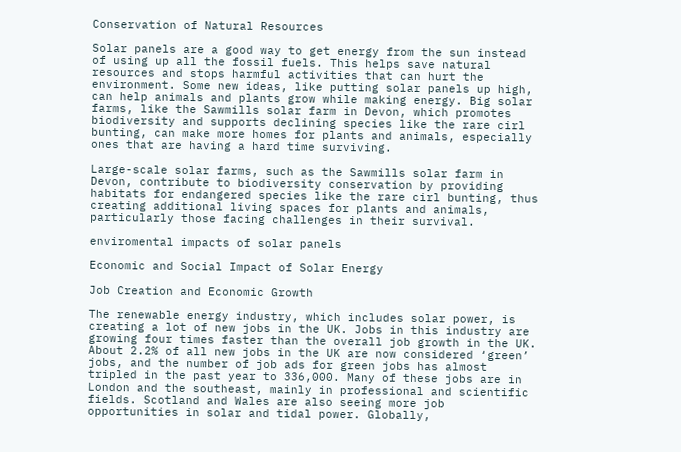Conservation of Natural Resources

Solar panels are a good way to get energy from the sun instead of using up all the fossil fuels. This helps save natural resources and stops harmful activities that can hurt the environment. Some new ideas, like putting solar panels up high, can help animals and plants grow while making energy. Big solar farms, like the Sawmills solar farm in Devon, which promotes biodiversity and supports declining species like the rare cirl bunting, can make more homes for plants and animals, especially ones that are having a hard time surviving.

Large-scale solar farms, such as the Sawmills solar farm in Devon, contribute to biodiversity conservation by providing habitats for endangered species like the rare cirl bunting, thus creating additional living spaces for plants and animals, particularly those facing challenges in their survival.

enviromental impacts of solar panels

Economic and Social Impact of Solar Energy

Job Creation and Economic Growth

The renewable energy industry, which includes solar power, is creating a lot of new jobs in the UK. Jobs in this industry are growing four times faster than the overall job growth in the UK. About 2.2% of all new jobs in the UK are now considered ‘green’ jobs, and the number of job ads for green jobs has almost tripled in the past year to 336,000. Many of these jobs are in London and the southeast, mainly in professional and scientific fields. Scotland and Wales are also seeing more job opportunities in solar and tidal power. Globally,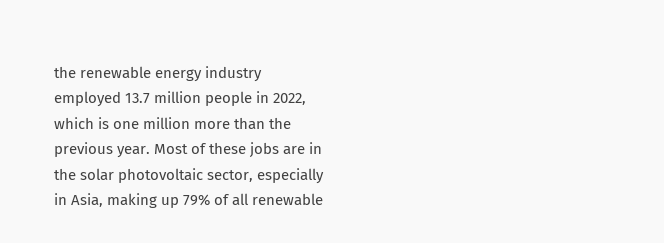the renewable energy industry employed 13.7 million people in 2022, which is one million more than the previous year. Most of these jobs are in the solar photovoltaic sector, especially in Asia, making up 79% of all renewable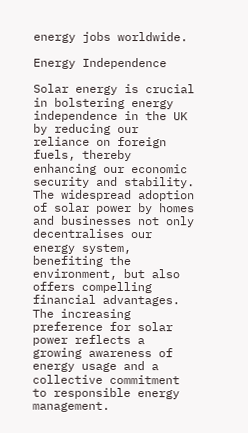energy jobs worldwide.

Energy Independence

Solar energy is crucial in bolstering energy independence in the UK by reducing our reliance on foreign fuels, thereby enhancing our economic security and stability. The widespread adoption of solar power by homes and businesses not only decentralises our energy system, benefiting the environment, but also offers compelling financial advantages. The increasing preference for solar power reflects a growing awareness of energy usage and a collective commitment to responsible energy management.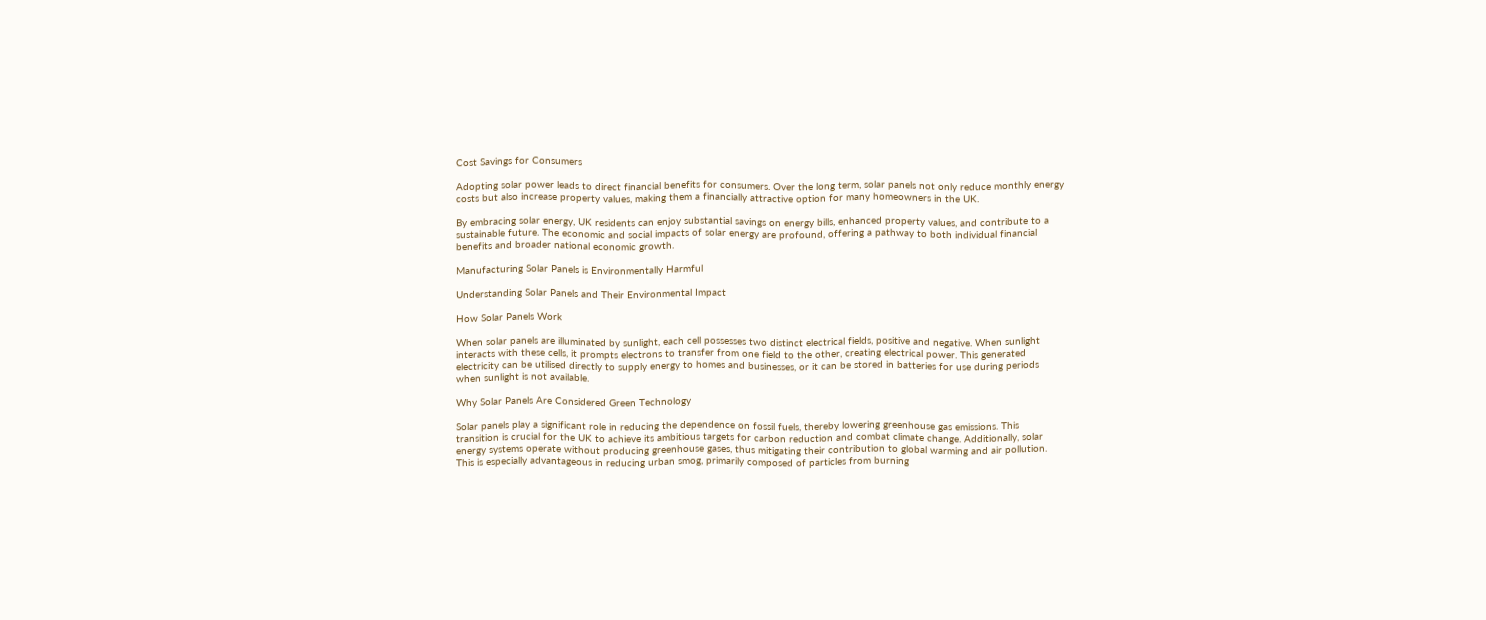Cost Savings for Consumers

Adopting solar power leads to direct financial benefits for consumers. Over the long term, solar panels not only reduce monthly energy costs but also increase property values, making them a financially attractive option for many homeowners in the UK.

By embracing solar energy, UK residents can enjoy substantial savings on energy bills, enhanced property values, and contribute to a sustainable future. The economic and social impacts of solar energy are profound, offering a pathway to both individual financial benefits and broader national economic growth.

Manufacturing Solar Panels is Environmentally Harmful

Understanding Solar Panels and Their Environmental Impact

How Solar Panels Work

When solar panels are illuminated by sunlight, each cell possesses two distinct electrical fields, positive and negative. When sunlight interacts with these cells, it prompts electrons to transfer from one field to the other, creating electrical power. This generated electricity can be utilised directly to supply energy to homes and businesses, or it can be stored in batteries for use during periods when sunlight is not available.

Why Solar Panels Are Considered Green Technology

Solar panels play a significant role in reducing the dependence on fossil fuels, thereby lowering greenhouse gas emissions. This transition is crucial for the UK to achieve its ambitious targets for carbon reduction and combat climate change. Additionally, solar energy systems operate without producing greenhouse gases, thus mitigating their contribution to global warming and air pollution. This is especially advantageous in reducing urban smog, primarily composed of particles from burning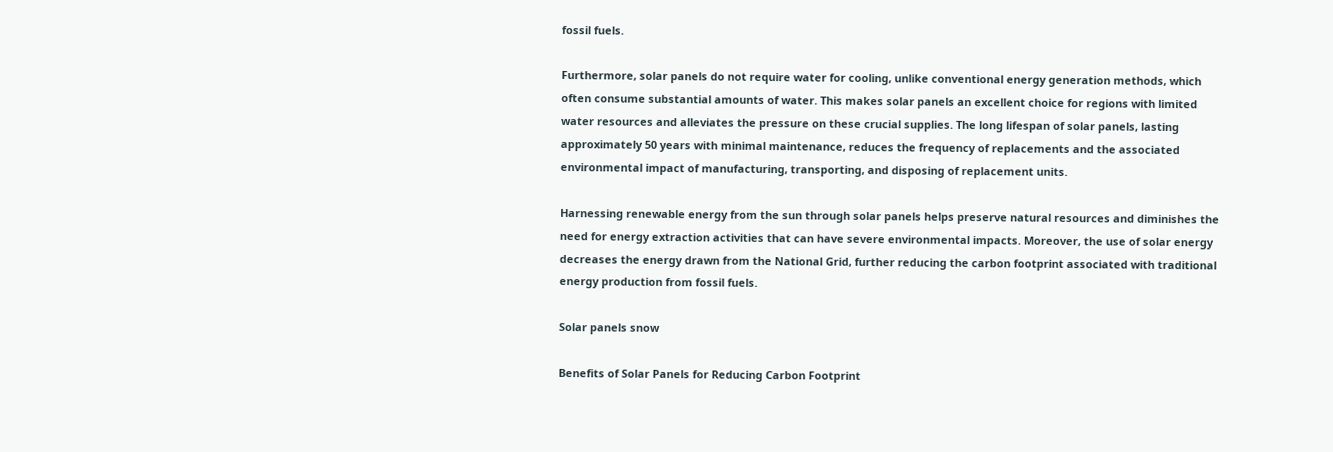fossil fuels.

Furthermore, solar panels do not require water for cooling, unlike conventional energy generation methods, which often consume substantial amounts of water. This makes solar panels an excellent choice for regions with limited water resources and alleviates the pressure on these crucial supplies. The long lifespan of solar panels, lasting approximately 50 years with minimal maintenance, reduces the frequency of replacements and the associated environmental impact of manufacturing, transporting, and disposing of replacement units.

Harnessing renewable energy from the sun through solar panels helps preserve natural resources and diminishes the need for energy extraction activities that can have severe environmental impacts. Moreover, the use of solar energy decreases the energy drawn from the National Grid, further reducing the carbon footprint associated with traditional energy production from fossil fuels.

Solar panels snow

Benefits of Solar Panels for Reducing Carbon Footprint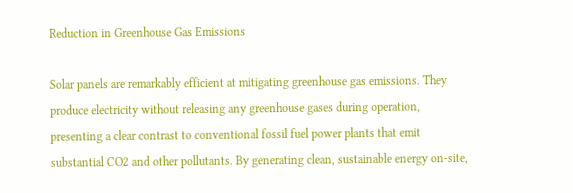Reduction in Greenhouse Gas Emissions

Solar panels are remarkably efficient at mitigating greenhouse gas emissions. They produce electricity without releasing any greenhouse gases during operation, presenting a clear contrast to conventional fossil fuel power plants that emit substantial CO2 and other pollutants. By generating clean, sustainable energy on-site,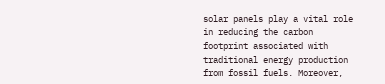solar panels play a vital role in reducing the carbon footprint associated with traditional energy production from fossil fuels. Moreover,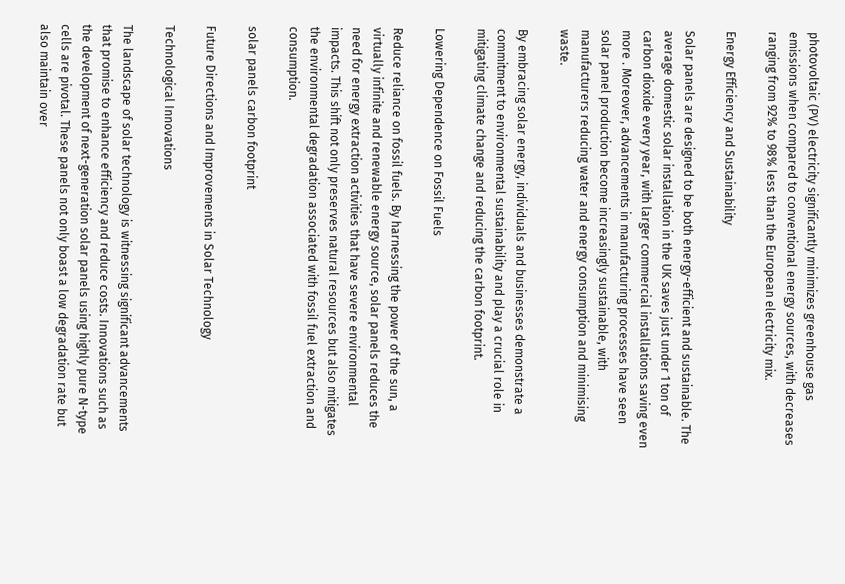photovoltaic (PV) electricity significantly minimizes greenhouse gas emissions when compared to conventional energy sources, with decreases ranging from 92% to 98% less than the European electricity mix.

Energy Efficiency and Sustainability

Solar panels are designed to be both energy-efficient and sustainable. The average domestic solar installation in the UK saves just under 1 ton of carbon dioxide every year, with larger commercial installations saving even more . Moreover, advancements in manufacturing processes have seen solar panel production become increasingly sustainable, with manufacturers reducing water and energy consumption and minimising waste.

By embracing solar energy, individuals and businesses demonstrate a commitment to environmental sustainability and play a crucial role in mitigating climate change and reducing the carbon footprint.

Lowering Dependence on Fossil Fuels

Reduce reliance on fossil fuels. By harnessing the power of the sun, a virtually infinite and renewable energy source, solar panels reduces the need for energy extraction activities that have severe environmental impacts. This shift not only preserves natural resources but also mitigates the environmental degradation associated with fossil fuel extraction and consumption.

solar panels carbon footprint

Future Directions and Improvements in Solar Technology

Technological Innovations

The landscape of solar technology is witnessing significant advancements that promise to enhance efficiency and reduce costs. Innovations such as the development of next-generation solar panels using highly pure N-type cells are pivotal. These panels not only boast a low degradation rate but also maintain over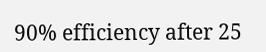90% efficiency after 25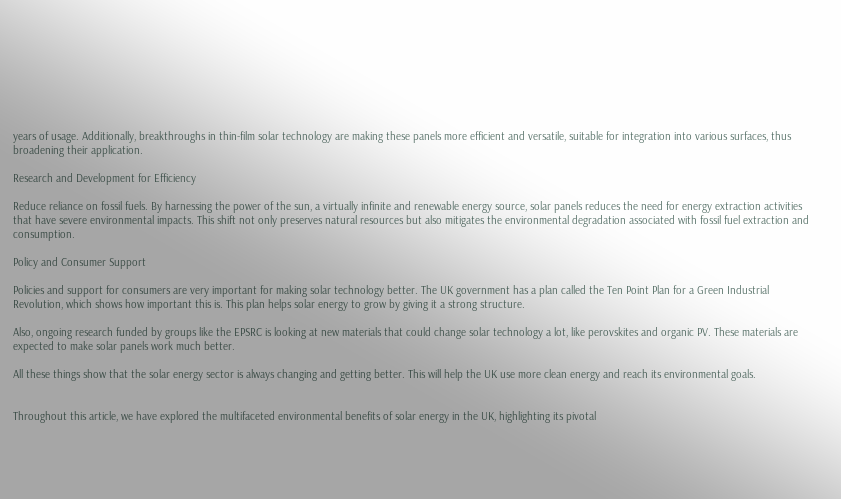years of usage. Additionally, breakthroughs in thin-film solar technology are making these panels more efficient and versatile, suitable for integration into various surfaces, thus broadening their application.

Research and Development for Efficiency

Reduce reliance on fossil fuels. By harnessing the power of the sun, a virtually infinite and renewable energy source, solar panels reduces the need for energy extraction activities that have severe environmental impacts. This shift not only preserves natural resources but also mitigates the environmental degradation associated with fossil fuel extraction and consumption.

Policy and Consumer Support

Policies and support for consumers are very important for making solar technology better. The UK government has a plan called the Ten Point Plan for a Green Industrial Revolution, which shows how important this is. This plan helps solar energy to grow by giving it a strong structure.

Also, ongoing research funded by groups like the EPSRC is looking at new materials that could change solar technology a lot, like perovskites and organic PV. These materials are expected to make solar panels work much better.

All these things show that the solar energy sector is always changing and getting better. This will help the UK use more clean energy and reach its environmental goals.


Throughout this article, we have explored the multifaceted environmental benefits of solar energy in the UK, highlighting its pivotal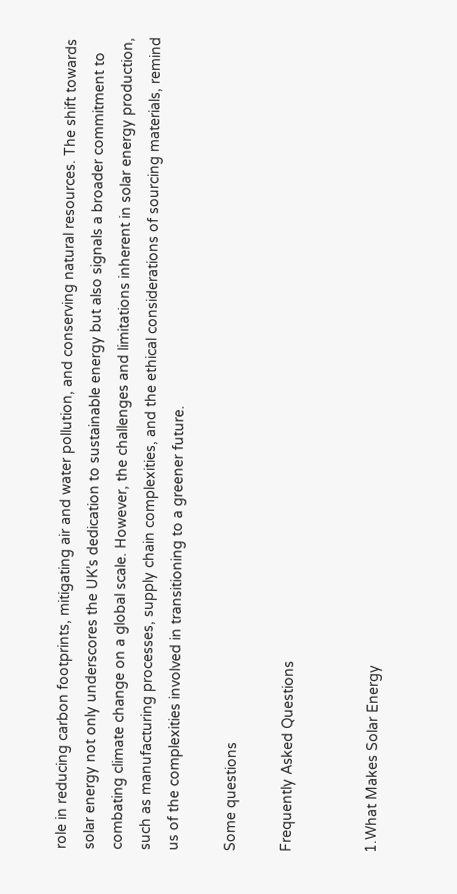role in reducing carbon footprints, mitigating air and water pollution, and conserving natural resources. The shift towards solar energy not only underscores the UK’s dedication to sustainable energy but also signals a broader commitment to combating climate change on a global scale. However, the challenges and limitations inherent in solar energy production, such as manufacturing processes, supply chain complexities, and the ethical considerations of sourcing materials, remind us of the complexities involved in transitioning to a greener future.

Some questions

Frequently Asked Questions


1.What Makes Solar Energy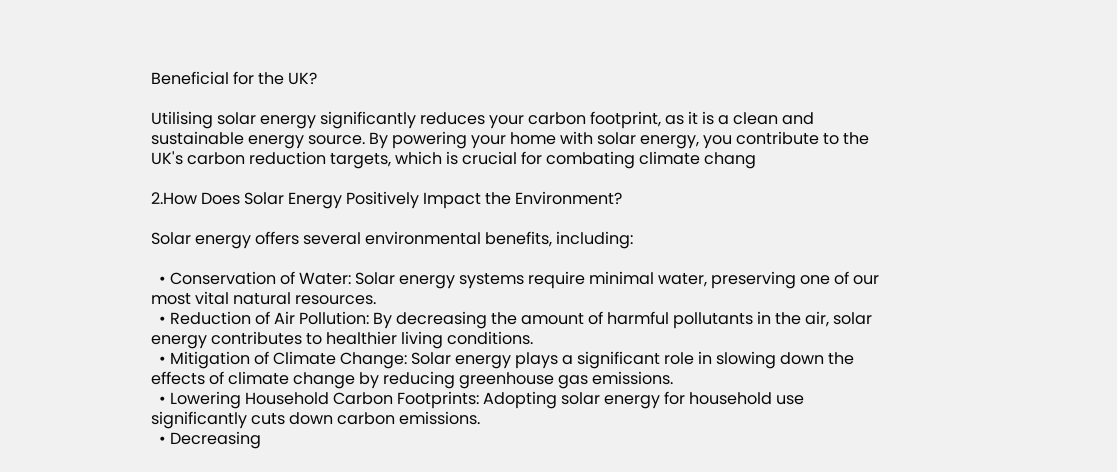Beneficial for the UK?

Utilising solar energy significantly reduces your carbon footprint, as it is a clean and sustainable energy source. By powering your home with solar energy, you contribute to the UK's carbon reduction targets, which is crucial for combating climate chang

2.How Does Solar Energy Positively Impact the Environment?

Solar energy offers several environmental benefits, including:

  • Conservation of Water: Solar energy systems require minimal water, preserving one of our most vital natural resources.
  • Reduction of Air Pollution: By decreasing the amount of harmful pollutants in the air, solar energy contributes to healthier living conditions.
  • Mitigation of Climate Change: Solar energy plays a significant role in slowing down the effects of climate change by reducing greenhouse gas emissions.
  • Lowering Household Carbon Footprints: Adopting solar energy for household use significantly cuts down carbon emissions.
  • Decreasing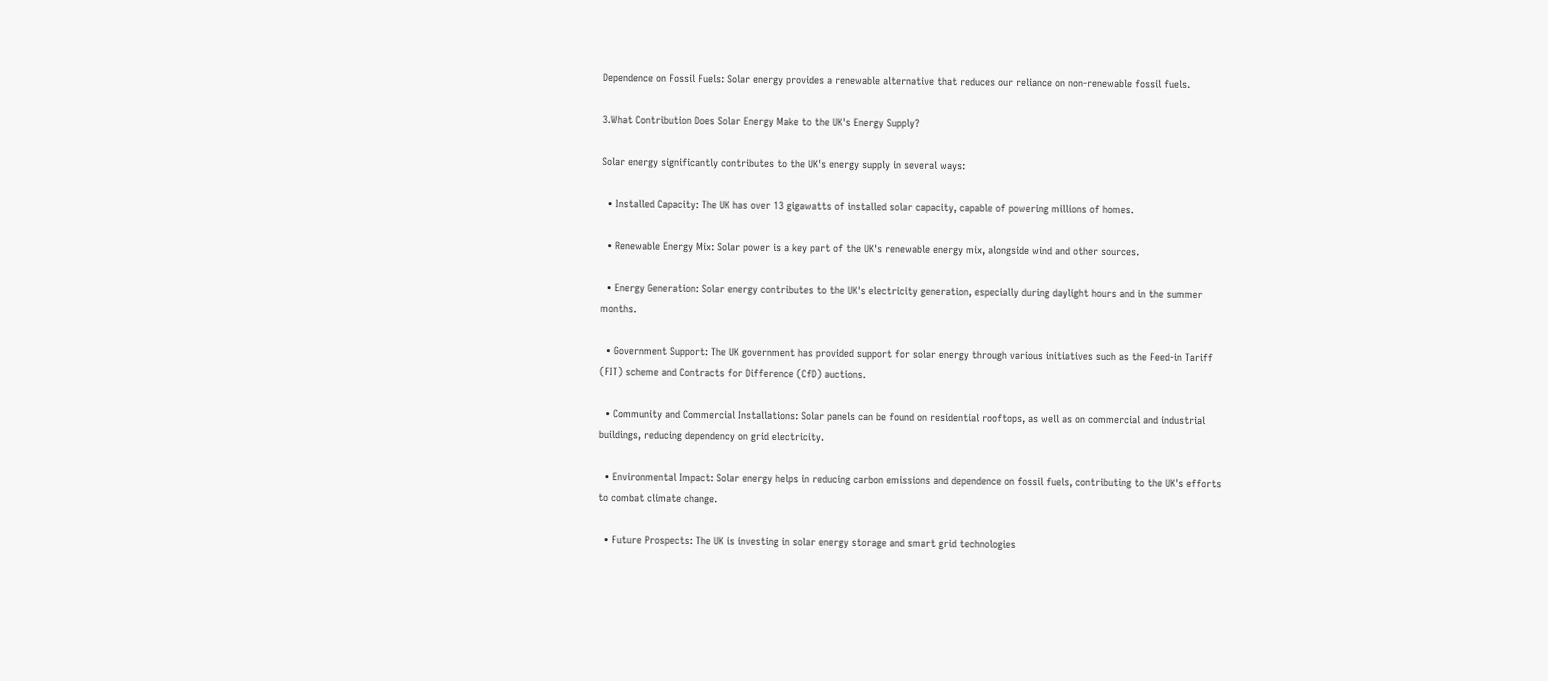Dependence on Fossil Fuels: Solar energy provides a renewable alternative that reduces our reliance on non-renewable fossil fuels.

3.What Contribution Does Solar Energy Make to the UK's Energy Supply?

Solar energy significantly contributes to the UK's energy supply in several ways:

  • Installed Capacity: The UK has over 13 gigawatts of installed solar capacity, capable of powering millions of homes.

  • Renewable Energy Mix: Solar power is a key part of the UK's renewable energy mix, alongside wind and other sources.

  • Energy Generation: Solar energy contributes to the UK's electricity generation, especially during daylight hours and in the summer months.

  • Government Support: The UK government has provided support for solar energy through various initiatives such as the Feed-in Tariff (FIT) scheme and Contracts for Difference (CfD) auctions.

  • Community and Commercial Installations: Solar panels can be found on residential rooftops, as well as on commercial and industrial buildings, reducing dependency on grid electricity.

  • Environmental Impact: Solar energy helps in reducing carbon emissions and dependence on fossil fuels, contributing to the UK's efforts to combat climate change.

  • Future Prospects: The UK is investing in solar energy storage and smart grid technologies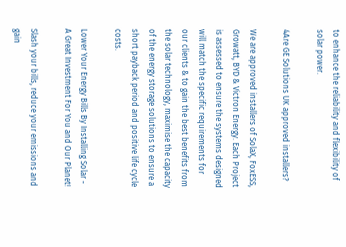to enhance the reliability and flexibility of solar power.

4Are GE Solutions UK approved installers?

We are approved installers of SolaX, FoxESS, Growatt, BYD & Victron Energy. Each Project is assessed to ensure the systems designed will match the specific requirements for our clients & to gain the best benefits from the solar technology, maximise the capacity of the energy storage solutions to ensure a short payback period and positive life cycle costs.

Lower Your Energy Bills By Installing Solar - A Great Investment For You and Our Planet!

Slash your bills, reduce your emissions and gain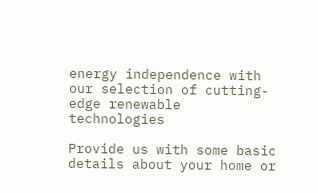energy independence with our selection of cutting-edge renewable technologies

Provide us with some basic details about your home or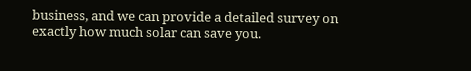business, and we can provide a detailed survey on exactly how much solar can save you.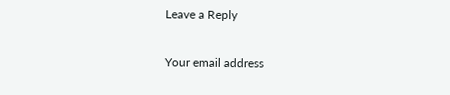Leave a Reply

Your email address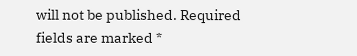will not be published. Required fields are marked *